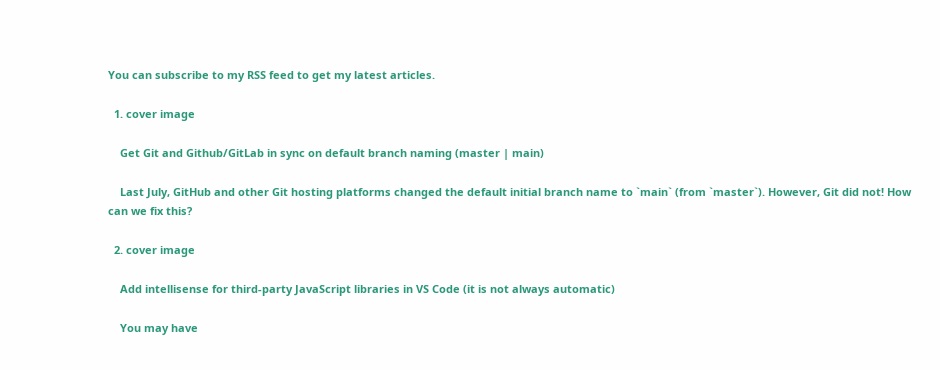You can subscribe to my RSS feed to get my latest articles.

  1. cover image

    Get Git and Github/GitLab in sync on default branch naming (master | main)

    Last July, GitHub and other Git hosting platforms changed the default initial branch name to `main` (from `master`). However, Git did not! How can we fix this?

  2. cover image

    Add intellisense for third-party JavaScript libraries in VS Code (it is not always automatic)

    You may have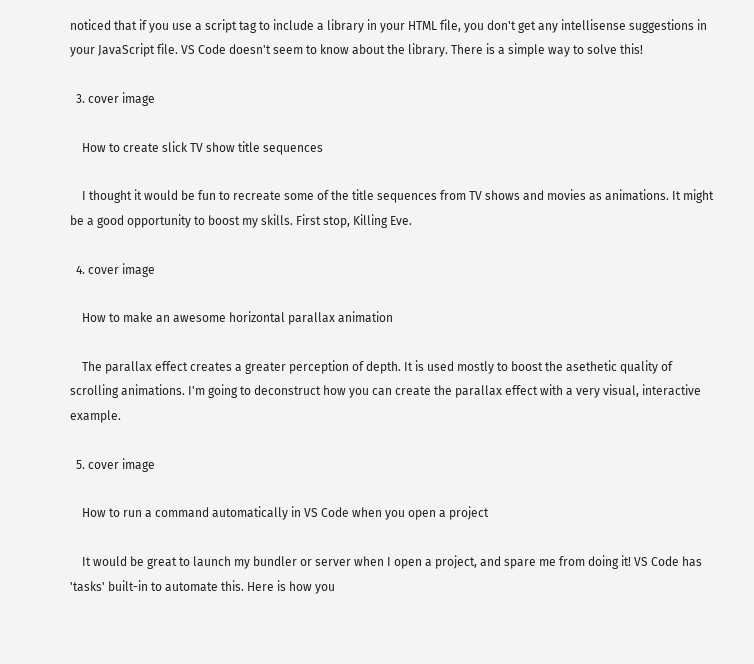noticed that if you use a script tag to include a library in your HTML file, you don't get any intellisense suggestions in your JavaScript file. VS Code doesn't seem to know about the library. There is a simple way to solve this!

  3. cover image

    How to create slick TV show title sequences

    I thought it would be fun to recreate some of the title sequences from TV shows and movies as animations. It might be a good opportunity to boost my skills. First stop, Killing Eve.

  4. cover image

    How to make an awesome horizontal parallax animation

    The parallax effect creates a greater perception of depth. It is used mostly to boost the asethetic quality of scrolling animations. I'm going to deconstruct how you can create the parallax effect with a very visual, interactive example.

  5. cover image

    How to run a command automatically in VS Code when you open a project

    It would be great to launch my bundler or server when I open a project, and spare me from doing it! VS Code has 'tasks' built-in to automate this. Here is how you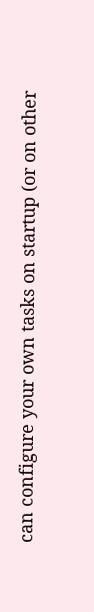can configure your own tasks on startup (or on other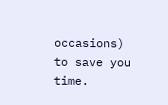occasions) to save you time.